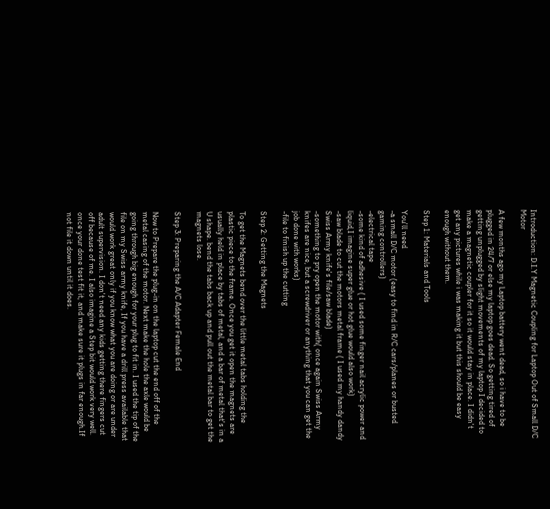Introduction: D.I.Y Magnetic Coupling for Laptop Out of Small D/C Motor

A few months ago my Laptop battery went dead, so i have to be plugged in 24/7 or else my laptop goes dead. So getting tired of getting unplugged by slight movements of my laptop I decided to make a magnetic coupler for it so it would stay in place. I didn't get any pictures while i was making it but this should be easy enough without them.

Step 1: Materials and Tools

You'll need
-a small D/C motor (easy to find in R/C cars/planes or busted gaming controllers)
-electrical tape
-some kind of adhesive ( I used some finger nail acrylic power and liquid,I imagine super glue or hot glue would also work)
-saw blade to cut the motors metal frame ( I used my handy dandy Swiss Army knife's file/saw blade)
-something to pry open the motor with( once again Swiss Army knifes are nice, but a screwdriver or anything that you can get the job done with works)
-file to finish up the cutting

Step 2: Getting the Magnets

To get the Magnets bend over the little metal tabs holding the plastic piece to the frame. Once you get it open the magnets are usually held in place by tabs of metal, and a bar of metal that's in a U shape. bend the tabs back up and pull out the metal bar to get the magnets lose.

Step 3: Preparing the A/C Adapter Female End

Now to Prepare the plug-in on the laptop cut the end off of the metal casing of the motor. Next make the hole the axle would be going through big enough for your plug to fit in. I used the tip of the file on my Swiss army knife, If you have a drill press available that would work great only if you know what you are doing or are under adult supervision. I don't need any kids getting there fingers cut off because of me. I also imagine a Step bit would work very well. once your done test fit it, and make sure it plugs in far enough.If not file it down until it does.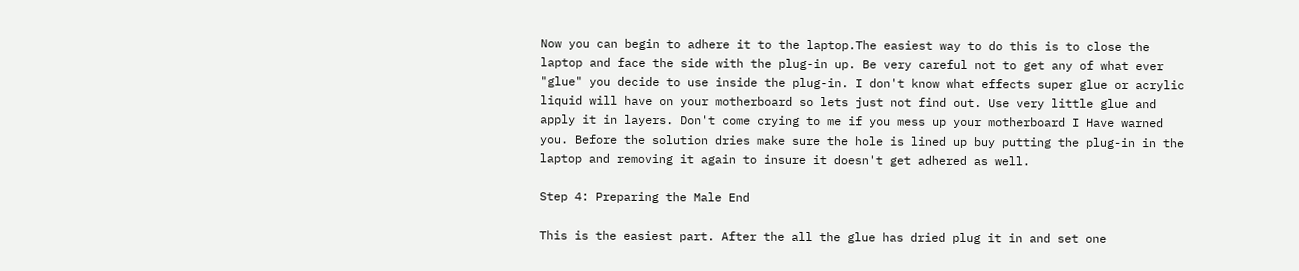Now you can begin to adhere it to the laptop.The easiest way to do this is to close the laptop and face the side with the plug-in up. Be very careful not to get any of what ever "glue" you decide to use inside the plug-in. I don't know what effects super glue or acrylic liquid will have on your motherboard so lets just not find out. Use very little glue and apply it in layers. Don't come crying to me if you mess up your motherboard I Have warned you. Before the solution dries make sure the hole is lined up buy putting the plug-in in the laptop and removing it again to insure it doesn't get adhered as well.

Step 4: Preparing the Male End

This is the easiest part. After the all the glue has dried plug it in and set one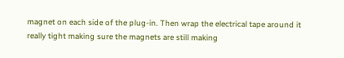magnet on each side of the plug-in. Then wrap the electrical tape around it really tight making sure the magnets are still making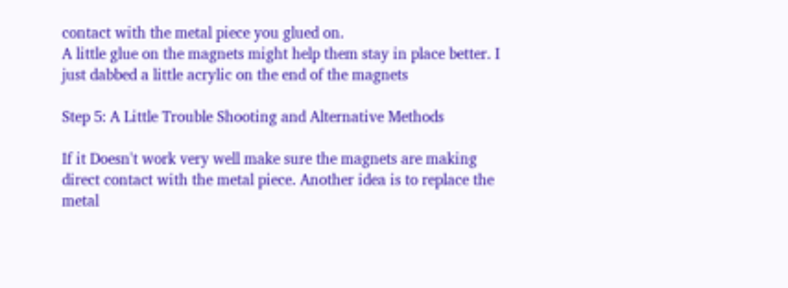contact with the metal piece you glued on.
A little glue on the magnets might help them stay in place better. I just dabbed a little acrylic on the end of the magnets

Step 5: A Little Trouble Shooting and Alternative Methods

If it Doesn't work very well make sure the magnets are making direct contact with the metal piece. Another idea is to replace the metal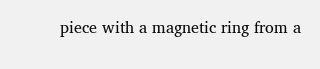piece with a magnetic ring from a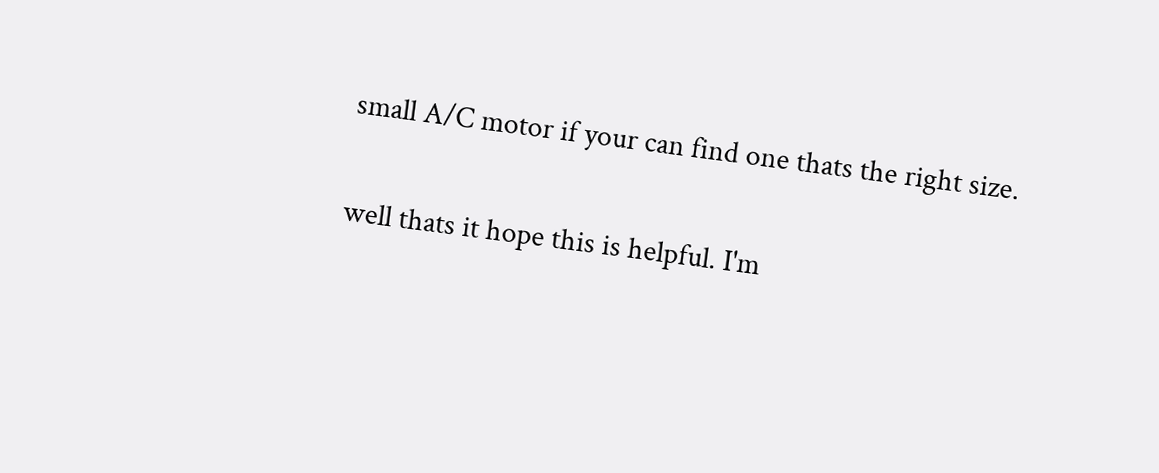small A/C motor if your can find one thats the right size.

well thats it hope this is helpful. I'm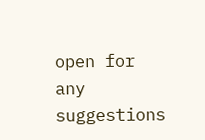open for any suggestions